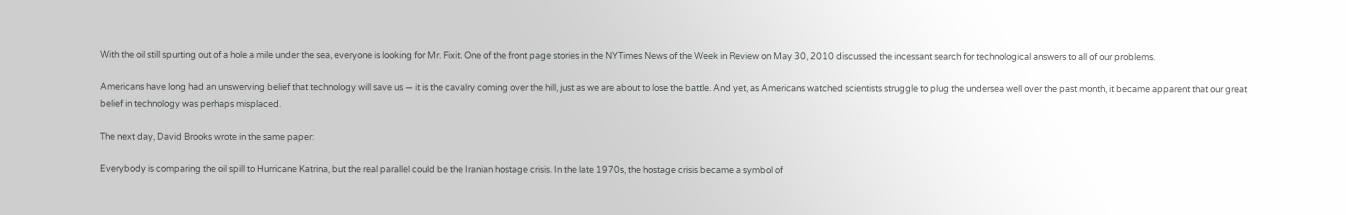With the oil still spurting out of a hole a mile under the sea, everyone is looking for Mr. Fixit. One of the front page stories in the NYTimes News of the Week in Review on May 30, 2010 discussed the incessant search for technological answers to all of our problems.

Americans have long had an unswerving belief that technology will save us — it is the cavalry coming over the hill, just as we are about to lose the battle. And yet, as Americans watched scientists struggle to plug the undersea well over the past month, it became apparent that our great belief in technology was perhaps misplaced.

The next day, David Brooks wrote in the same paper:

Everybody is comparing the oil spill to Hurricane Katrina, but the real parallel could be the Iranian hostage crisis. In the late 1970s, the hostage crisis became a symbol of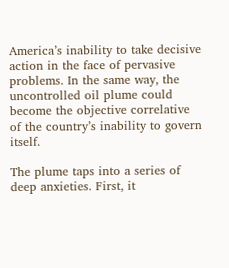America’s inability to take decisive action in the face of pervasive problems. In the same way, the uncontrolled oil plume could become the objective correlative of the country’s inability to govern itself.

The plume taps into a series of deep anxieties. First, it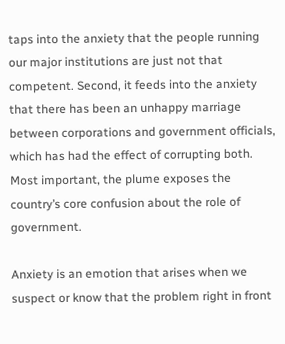taps into the anxiety that the people running our major institutions are just not that competent. Second, it feeds into the anxiety that there has been an unhappy marriage between corporations and government officials, which has had the effect of corrupting both. Most important, the plume exposes the country’s core confusion about the role of government.

Anxiety is an emotion that arises when we suspect or know that the problem right in front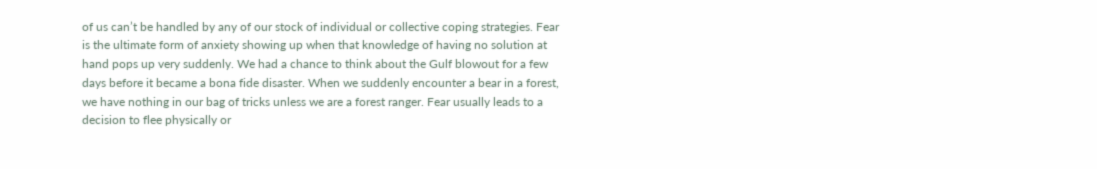of us can’t be handled by any of our stock of individual or collective coping strategies. Fear is the ultimate form of anxiety showing up when that knowledge of having no solution at hand pops up very suddenly. We had a chance to think about the Gulf blowout for a few days before it became a bona fide disaster. When we suddenly encounter a bear in a forest, we have nothing in our bag of tricks unless we are a forest ranger. Fear usually leads to a decision to flee physically or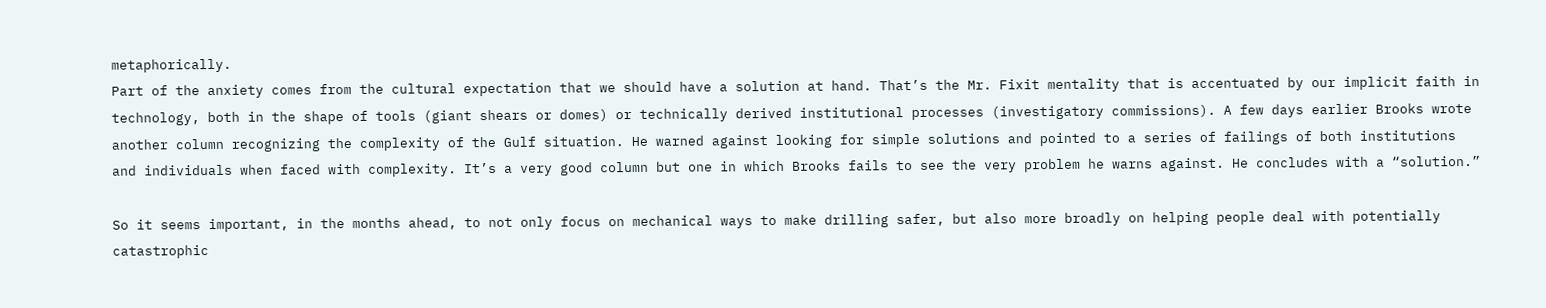metaphorically.
Part of the anxiety comes from the cultural expectation that we should have a solution at hand. That’s the Mr. Fixit mentality that is accentuated by our implicit faith in technology, both in the shape of tools (giant shears or domes) or technically derived institutional processes (investigatory commissions). A few days earlier Brooks wrote another column recognizing the complexity of the Gulf situation. He warned against looking for simple solutions and pointed to a series of failings of both institutions and individuals when faced with complexity. It’s a very good column but one in which Brooks fails to see the very problem he warns against. He concludes with a “solution.”

So it seems important, in the months ahead, to not only focus on mechanical ways to make drilling safer, but also more broadly on helping people deal with potentially catastrophic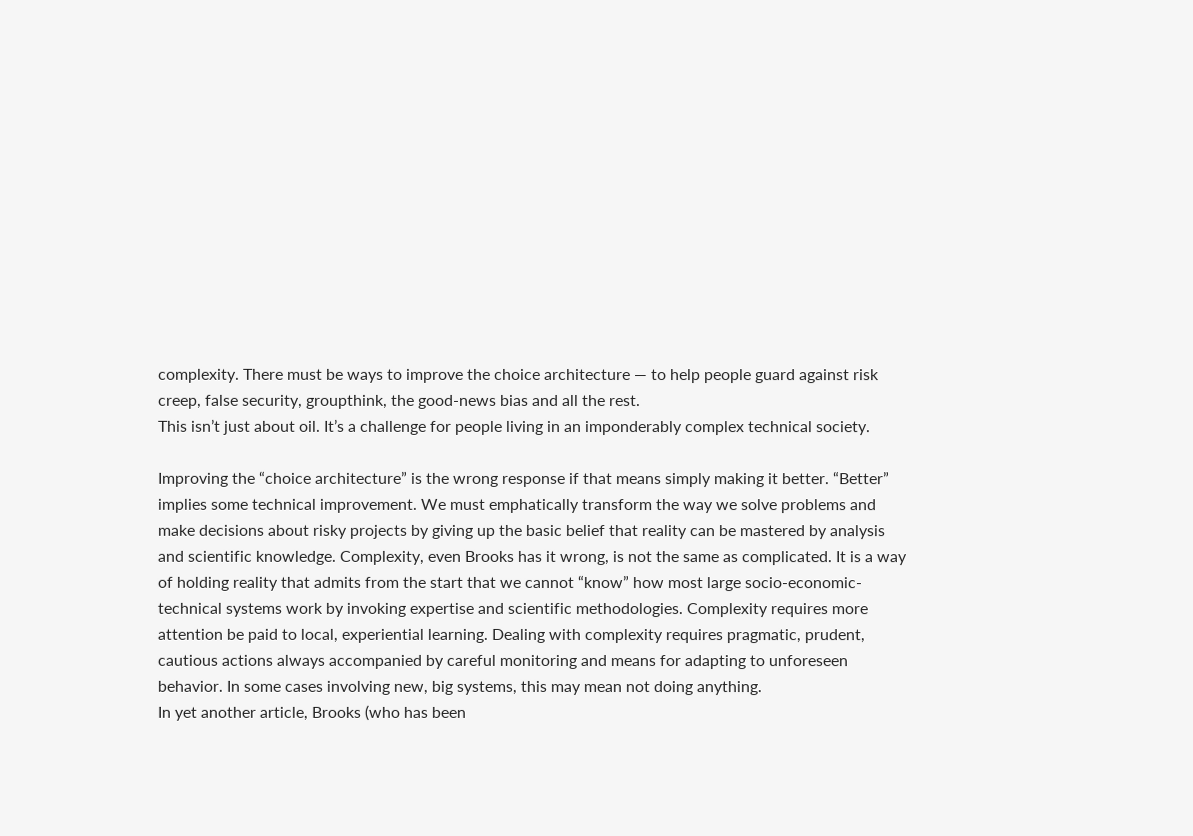complexity. There must be ways to improve the choice architecture — to help people guard against risk creep, false security, groupthink, the good-news bias and all the rest.
This isn’t just about oil. It’s a challenge for people living in an imponderably complex technical society.

Improving the “choice architecture” is the wrong response if that means simply making it better. “Better” implies some technical improvement. We must emphatically transform the way we solve problems and make decisions about risky projects by giving up the basic belief that reality can be mastered by analysis and scientific knowledge. Complexity, even Brooks has it wrong, is not the same as complicated. It is a way of holding reality that admits from the start that we cannot “know” how most large socio-economic-technical systems work by invoking expertise and scientific methodologies. Complexity requires more attention be paid to local, experiential learning. Dealing with complexity requires pragmatic, prudent, cautious actions always accompanied by careful monitoring and means for adapting to unforeseen behavior. In some cases involving new, big systems, this may mean not doing anything.
In yet another article, Brooks (who has been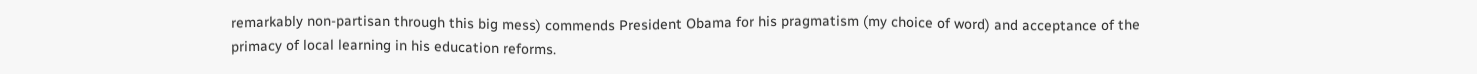remarkably non-partisan through this big mess) commends President Obama for his pragmatism (my choice of word) and acceptance of the primacy of local learning in his education reforms.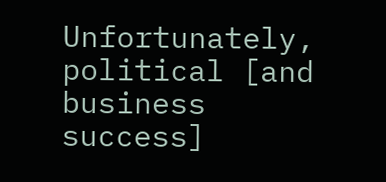Unfortunately, political [and business success]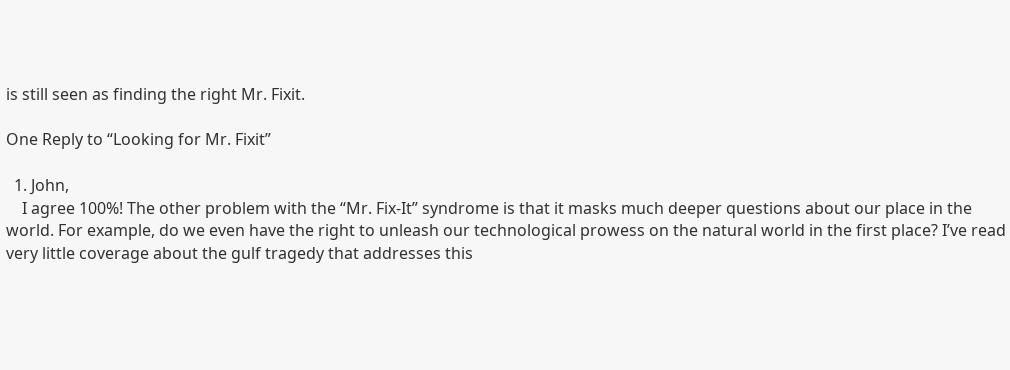is still seen as finding the right Mr. Fixit.

One Reply to “Looking for Mr. Fixit”

  1. John,
    I agree 100%! The other problem with the “Mr. Fix-It” syndrome is that it masks much deeper questions about our place in the world. For example, do we even have the right to unleash our technological prowess on the natural world in the first place? I’ve read very little coverage about the gulf tragedy that addresses this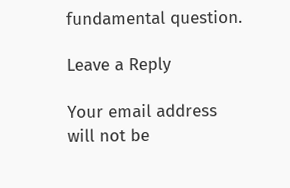fundamental question.

Leave a Reply

Your email address will not be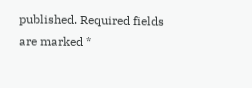published. Required fields are marked *